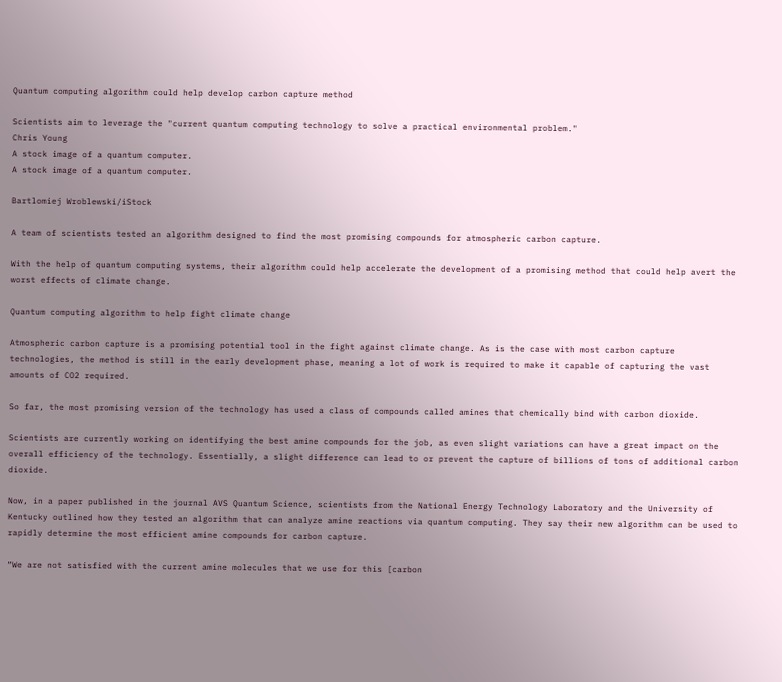Quantum computing algorithm could help develop carbon capture method

Scientists aim to leverage the "current quantum computing technology to solve a practical environmental problem."
Chris Young
A stock image of a quantum computer.
A stock image of a quantum computer.

Bartlomiej Wroblewski/iStock

A team of scientists tested an algorithm designed to find the most promising compounds for atmospheric carbon capture.

With the help of quantum computing systems, their algorithm could help accelerate the development of a promising method that could help avert the worst effects of climate change.

Quantum computing algorithm to help fight climate change

Atmospheric carbon capture is a promising potential tool in the fight against climate change. As is the case with most carbon capture technologies, the method is still in the early development phase, meaning a lot of work is required to make it capable of capturing the vast amounts of CO2 required.

So far, the most promising version of the technology has used a class of compounds called amines that chemically bind with carbon dioxide.

Scientists are currently working on identifying the best amine compounds for the job, as even slight variations can have a great impact on the overall efficiency of the technology. Essentially, a slight difference can lead to or prevent the capture of billions of tons of additional carbon dioxide.

Now, in a paper published in the journal AVS Quantum Science, scientists from the National Energy Technology Laboratory and the University of Kentucky outlined how they tested an algorithm that can analyze amine reactions via quantum computing. They say their new algorithm can be used to rapidly determine the most efficient amine compounds for carbon capture.

“We are not satisfied with the current amine molecules that we use for this [carbon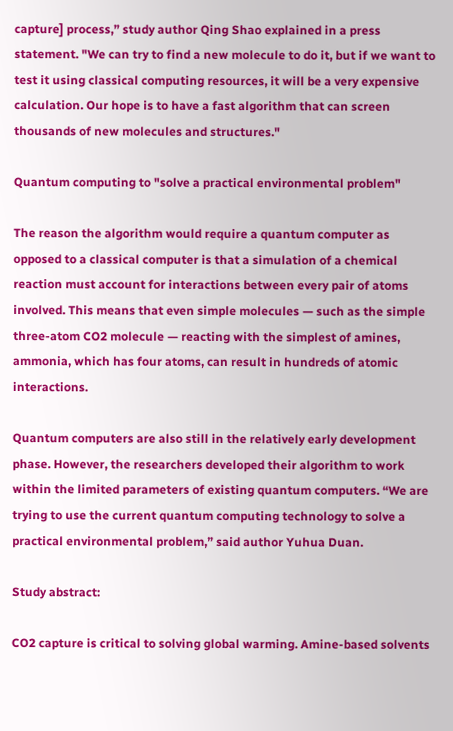capture] process,” study author Qing Shao explained in a press statement. "We can try to find a new molecule to do it, but if we want to test it using classical computing resources, it will be a very expensive calculation. Our hope is to have a fast algorithm that can screen thousands of new molecules and structures."

Quantum computing to "solve a practical environmental problem"

The reason the algorithm would require a quantum computer as opposed to a classical computer is that a simulation of a chemical reaction must account for interactions between every pair of atoms involved. This means that even simple molecules — such as the simple three-atom CO2 molecule — reacting with the simplest of amines, ammonia, which has four atoms, can result in hundreds of atomic interactions.

Quantum computers are also still in the relatively early development phase. However, the researchers developed their algorithm to work within the limited parameters of existing quantum computers. “We are trying to use the current quantum computing technology to solve a practical environmental problem,” said author Yuhua Duan.

Study abstract:

CO2 capture is critical to solving global warming. Amine-based solvents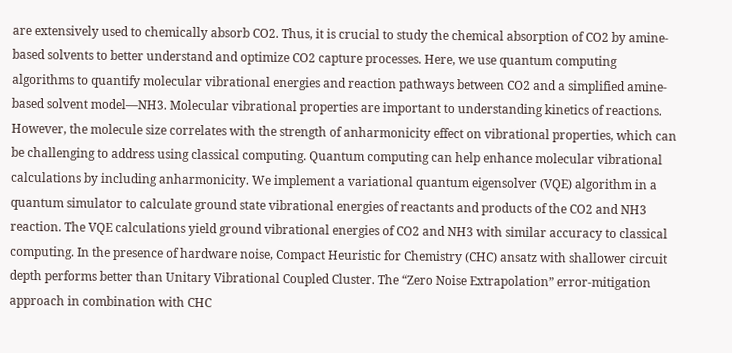are extensively used to chemically absorb CO2. Thus, it is crucial to study the chemical absorption of CO2 by amine-based solvents to better understand and optimize CO2 capture processes. Here, we use quantum computing algorithms to quantify molecular vibrational energies and reaction pathways between CO2 and a simplified amine-based solvent model—NH3. Molecular vibrational properties are important to understanding kinetics of reactions. However, the molecule size correlates with the strength of anharmonicity effect on vibrational properties, which can be challenging to address using classical computing. Quantum computing can help enhance molecular vibrational calculations by including anharmonicity. We implement a variational quantum eigensolver (VQE) algorithm in a quantum simulator to calculate ground state vibrational energies of reactants and products of the CO2 and NH3 reaction. The VQE calculations yield ground vibrational energies of CO2 and NH3 with similar accuracy to classical computing. In the presence of hardware noise, Compact Heuristic for Chemistry (CHC) ansatz with shallower circuit depth performs better than Unitary Vibrational Coupled Cluster. The “Zero Noise Extrapolation” error-mitigation approach in combination with CHC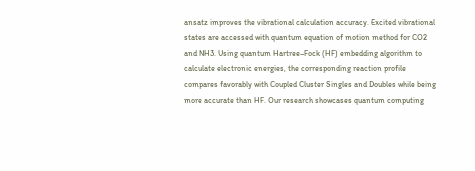ansatz improves the vibrational calculation accuracy. Excited vibrational states are accessed with quantum equation of motion method for CO2 and NH3. Using quantum Hartree–Fock (HF) embedding algorithm to calculate electronic energies, the corresponding reaction profile compares favorably with Coupled Cluster Singles and Doubles while being more accurate than HF. Our research showcases quantum computing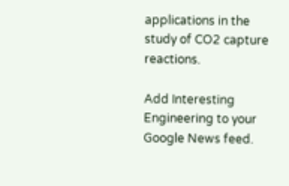applications in the study of CO2 capture reactions.

Add Interesting Engineering to your Google News feed.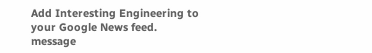Add Interesting Engineering to your Google News feed.
message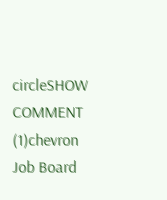circleSHOW COMMENT (1)chevron
Job Board